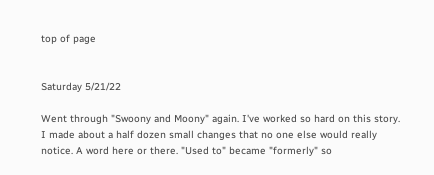top of page


Saturday 5/21/22

Went through "Swoony and Moony" again. I've worked so hard on this story. I made about a half dozen small changes that no one else would really notice. A word here or there. "Used to" became "formerly" so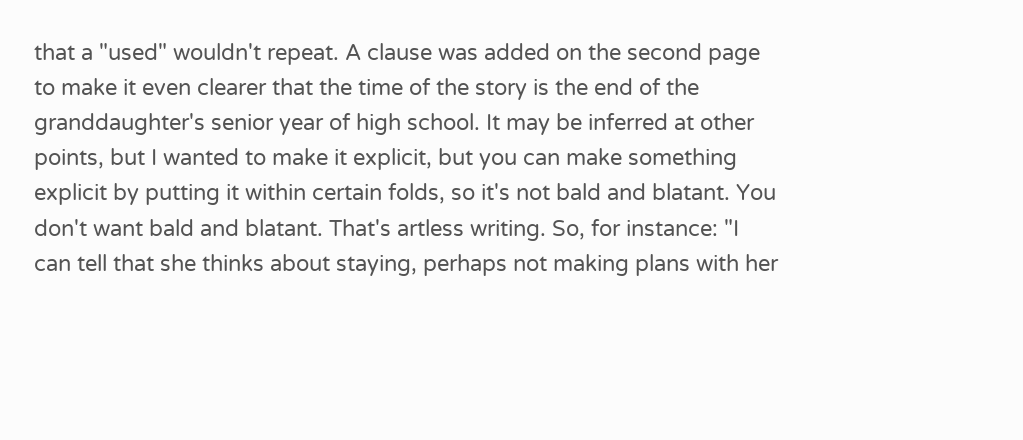that a "used" wouldn't repeat. A clause was added on the second page to make it even clearer that the time of the story is the end of the granddaughter's senior year of high school. It may be inferred at other points, but I wanted to make it explicit, but you can make something explicit by putting it within certain folds, so it's not bald and blatant. You don't want bald and blatant. That's artless writing. So, for instance: "I can tell that she thinks about staying, perhaps not making plans with her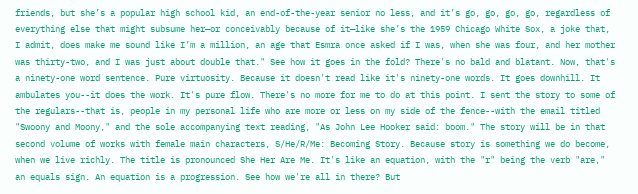friends, but she’s a popular high school kid, an end-of-the-year senior no less, and it’s go, go, go, go, regardless of everything else that might subsume her—or conceivably because of it—like she’s the 1959 Chicago White Sox, a joke that, I admit, does make me sound like I’m a million, an age that Esmra once asked if I was, when she was four, and her mother was thirty-two, and I was just about double that." See how it goes in the fold? There's no bald and blatant. Now, that's a ninety-one word sentence. Pure virtuosity. Because it doesn't read like it's ninety-one words. It goes downhill. It ambulates you--it does the work. It's pure flow. There's no more for me to do at this point. I sent the story to some of the regulars--that is, people in my personal life who are more or less on my side of the fence--with the email titled "Swoony and Moony," and the sole accompanying text reading, "As John Lee Hooker said: boom." The story will be in that second volume of works with female main characters, S/He/R/Me: Becoming Story. Because story is something we do become, when we live richly. The title is pronounced She Her Are Me. It's like an equation, with the "r" being the verb "are," an equals sign. An equation is a progression. See how we're all in there? But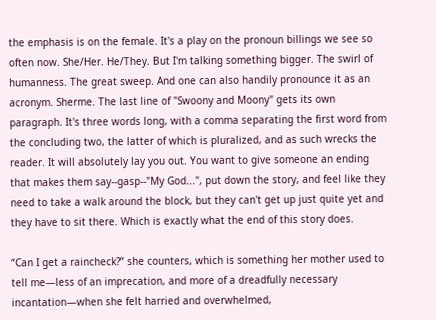the emphasis is on the female. It's a play on the pronoun billings we see so often now. She/Her. He/They. But I'm talking something bigger. The swirl of humanness. The great sweep. And one can also handily pronounce it as an acronym. Sherme. The last line of "Swoony and Moony" gets its own paragraph. It's three words long, with a comma separating the first word from the concluding two, the latter of which is pluralized, and as such wrecks the reader. It will absolutely lay you out. You want to give someone an ending that makes them say--gasp--"My God...", put down the story, and feel like they need to take a walk around the block, but they can't get up just quite yet and they have to sit there. Which is exactly what the end of this story does.

“Can I get a raincheck?” she counters, which is something her mother used to tell me—less of an imprecation, and more of a dreadfully necessary incantation—when she felt harried and overwhelmed,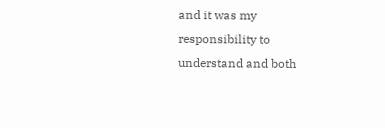and it was my responsibility to understand and both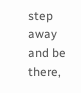step away and be there,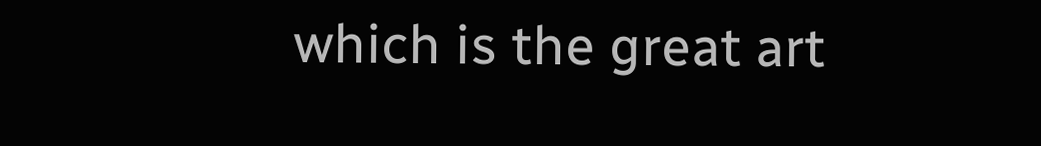which is the great art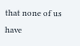that none of us have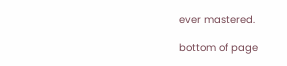ever mastered.

bottom of page